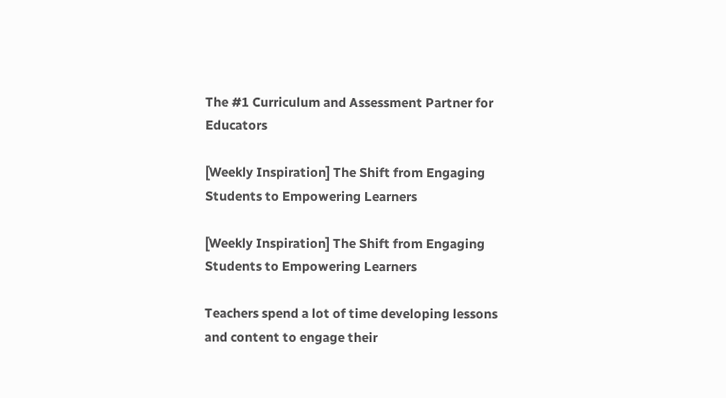The #1 Curriculum and Assessment Partner for Educators

[Weekly Inspiration] The Shift from Engaging Students to Empowering Learners

[Weekly Inspiration] The Shift from Engaging Students to Empowering Learners

Teachers spend a lot of time developing lessons and content to engage their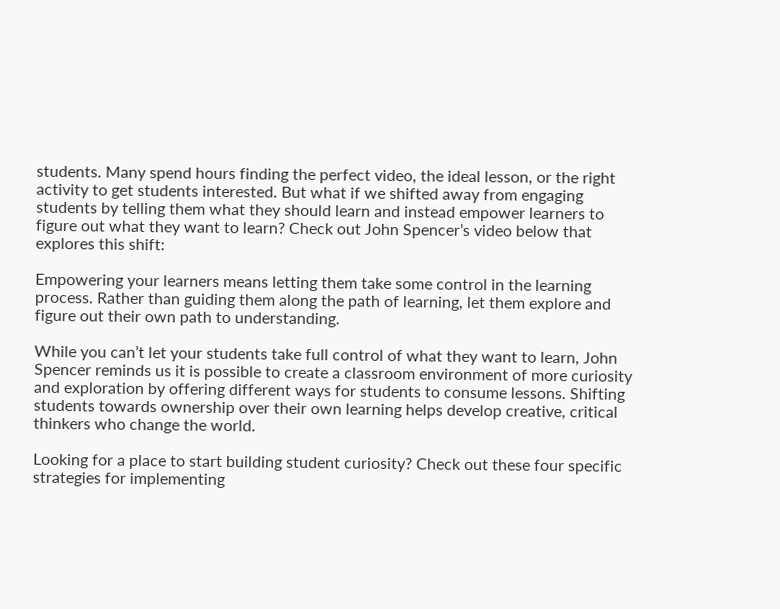students. Many spend hours finding the perfect video, the ideal lesson, or the right activity to get students interested. But what if we shifted away from engaging students by telling them what they should learn and instead empower learners to figure out what they want to learn? Check out John Spencer’s video below that explores this shift:

Empowering your learners means letting them take some control in the learning process. Rather than guiding them along the path of learning, let them explore and figure out their own path to understanding.

While you can’t let your students take full control of what they want to learn, John Spencer reminds us it is possible to create a classroom environment of more curiosity and exploration by offering different ways for students to consume lessons. Shifting students towards ownership over their own learning helps develop creative, critical thinkers who change the world.

Looking for a place to start building student curiosity? Check out these four specific strategies for implementing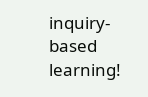inquiry-based learning!